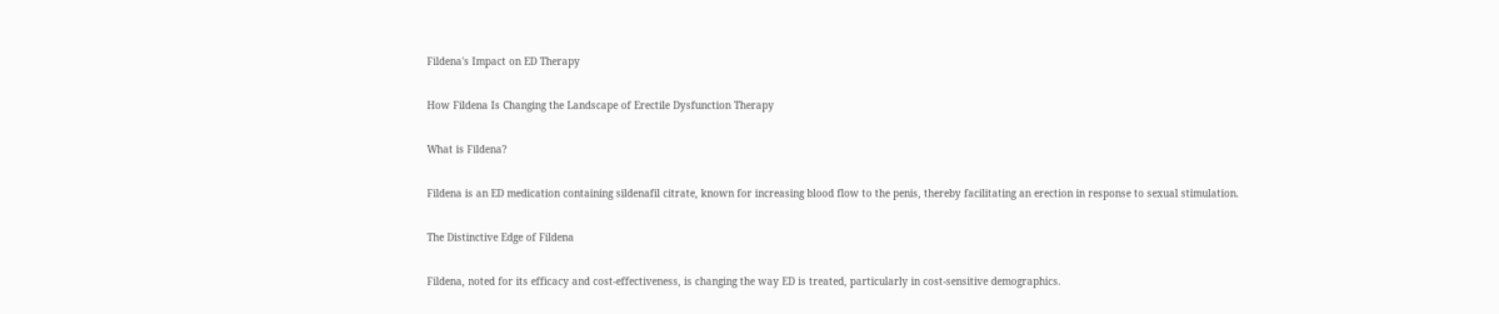Fildena's Impact on ED Therapy

How Fildena Is Changing the Landscape of Erectile Dysfunction Therapy

What is Fildena?

Fildena is an ED medication containing sildenafil citrate, known for increasing blood flow to the penis, thereby facilitating an erection in response to sexual stimulation.

The Distinctive Edge of Fildena

Fildena, noted for its efficacy and cost-effectiveness, is changing the way ED is treated, particularly in cost-sensitive demographics.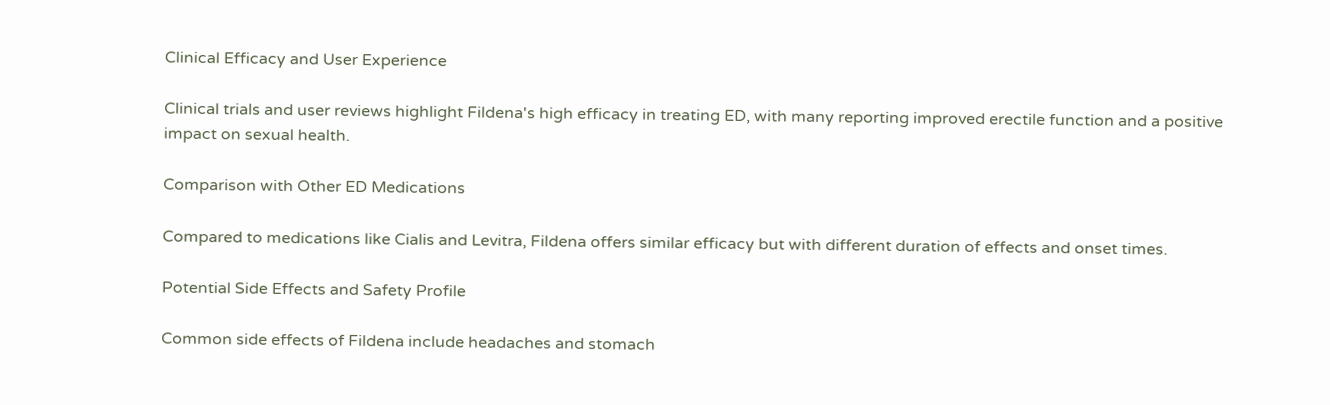Clinical Efficacy and User Experience

Clinical trials and user reviews highlight Fildena's high efficacy in treating ED, with many reporting improved erectile function and a positive impact on sexual health.

Comparison with Other ED Medications

Compared to medications like Cialis and Levitra, Fildena offers similar efficacy but with different duration of effects and onset times.

Potential Side Effects and Safety Profile

Common side effects of Fildena include headaches and stomach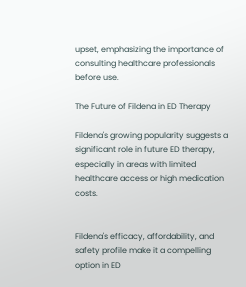upset, emphasizing the importance of consulting healthcare professionals before use.

The Future of Fildena in ED Therapy

Fildena's growing popularity suggests a significant role in future ED therapy, especially in areas with limited healthcare access or high medication costs.


Fildena's efficacy, affordability, and safety profile make it a compelling option in ED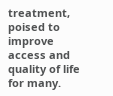treatment, poised to improve access and quality of life for many.